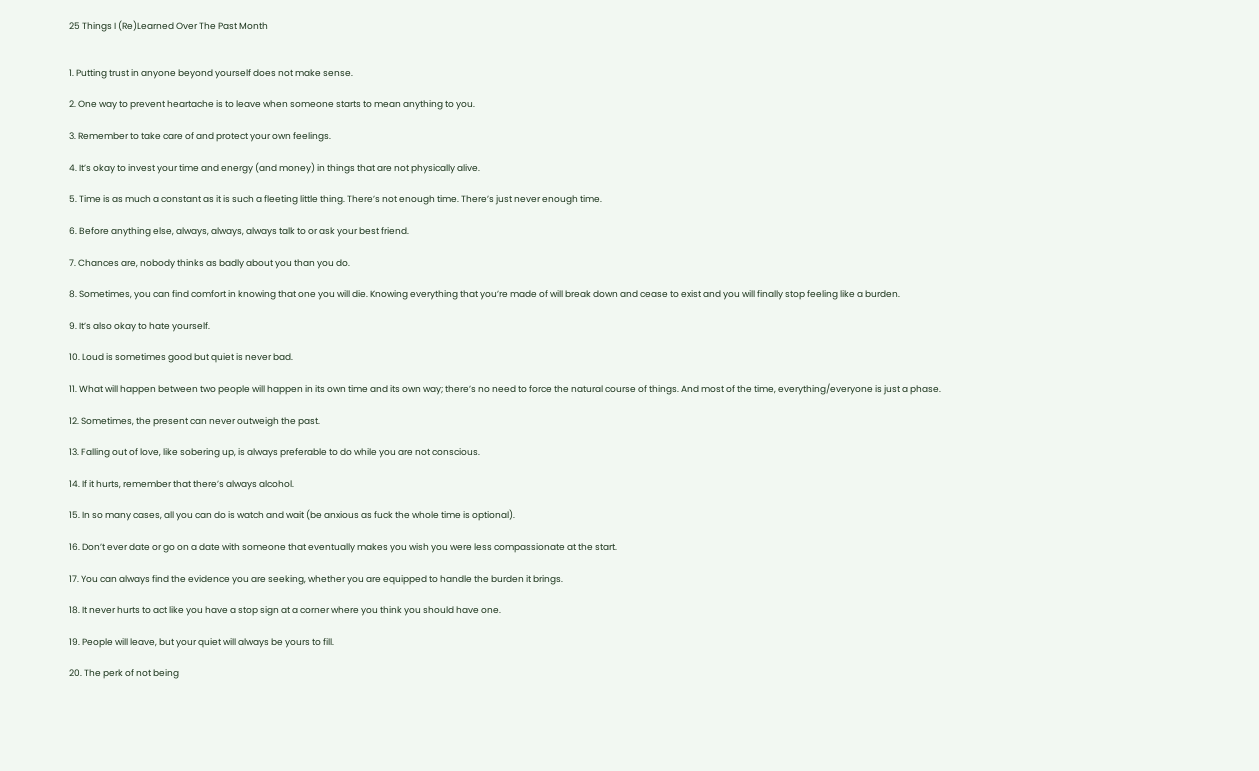25 Things I (Re)Learned Over The Past Month


1. Putting trust in anyone beyond yourself does not make sense.

2. One way to prevent heartache is to leave when someone starts to mean anything to you.

3. Remember to take care of and protect your own feelings.

4. It’s okay to invest your time and energy (and money) in things that are not physically alive.

5. Time is as much a constant as it is such a fleeting little thing. There’s not enough time. There’s just never enough time.

6. Before anything else, always, always, always talk to or ask your best friend.

7. Chances are, nobody thinks as badly about you than you do.

8. Sometimes, you can find comfort in knowing that one you will die. Knowing everything that you’re made of will break down and cease to exist and you will finally stop feeling like a burden.

9. It’s also okay to hate yourself.

10. Loud is sometimes good but quiet is never bad.

11. What will happen between two people will happen in its own time and its own way; there’s no need to force the natural course of things. And most of the time, everything/everyone is just a phase.

12. Sometimes, the present can never outweigh the past.

13. Falling out of love, like sobering up, is always preferable to do while you are not conscious.

14. If it hurts, remember that there’s always alcohol.

15. In so many cases, all you can do is watch and wait (be anxious as fuck the whole time is optional).

16. Don’t ever date or go on a date with someone that eventually makes you wish you were less compassionate at the start.

17. You can always find the evidence you are seeking, whether you are equipped to handle the burden it brings.

18. It never hurts to act like you have a stop sign at a corner where you think you should have one.

19. People will leave, but your quiet will always be yours to fill.

20. The perk of not being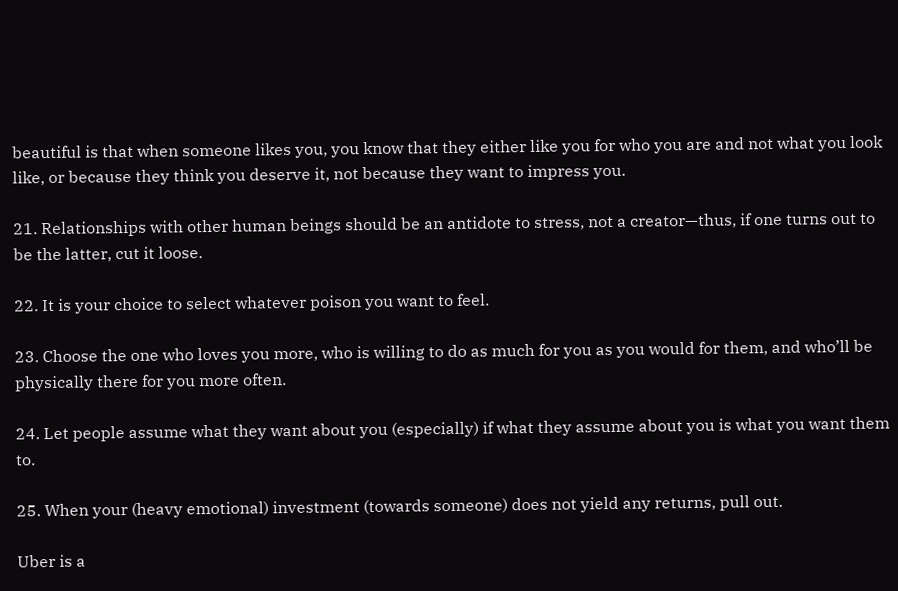beautiful is that when someone likes you, you know that they either like you for who you are and not what you look like, or because they think you deserve it, not because they want to impress you.

21. Relationships with other human beings should be an antidote to stress, not a creator—thus, if one turns out to be the latter, cut it loose.

22. It is your choice to select whatever poison you want to feel.

23. Choose the one who loves you more, who is willing to do as much for you as you would for them, and who’ll be physically there for you more often.

24. Let people assume what they want about you (especially) if what they assume about you is what you want them to.

25. When your (heavy emotional) investment (towards someone) does not yield any returns, pull out.

Uber is a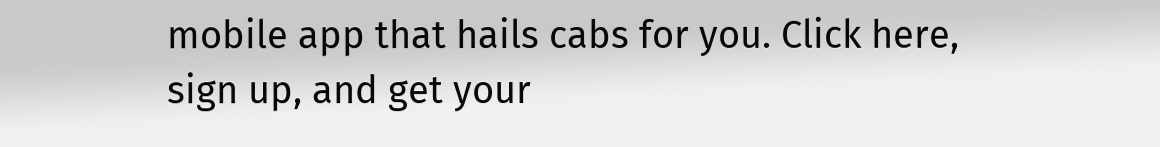mobile app that hails cabs for you. Click here, sign up, and get your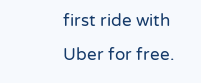first ride with Uber for free.